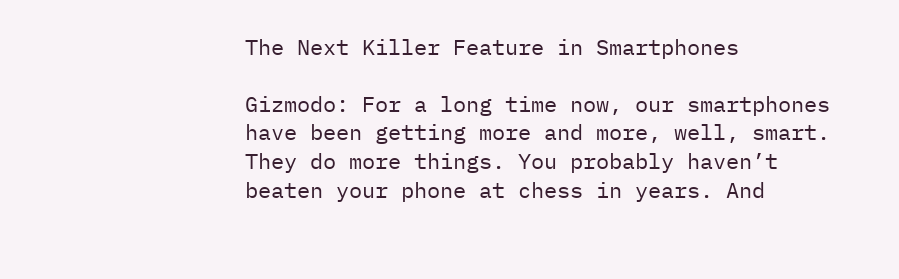The Next Killer Feature in Smartphones

Gizmodo: For a long time now, our smartphones have been getting more and more, well, smart. They do more things. You probably haven’t beaten your phone at chess in years. And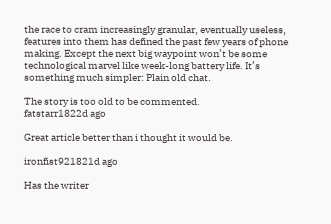the race to cram increasingly granular, eventually useless, features into them has defined the past few years of phone making. Except the next big waypoint won’t be some technological marvel like week-long battery life. It’s something much simpler: Plain old chat.

The story is too old to be commented.
fatstarr1822d ago

Great article better than i thought it would be.

ironfist921821d ago

Has the writer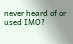never heard of or used IMO?